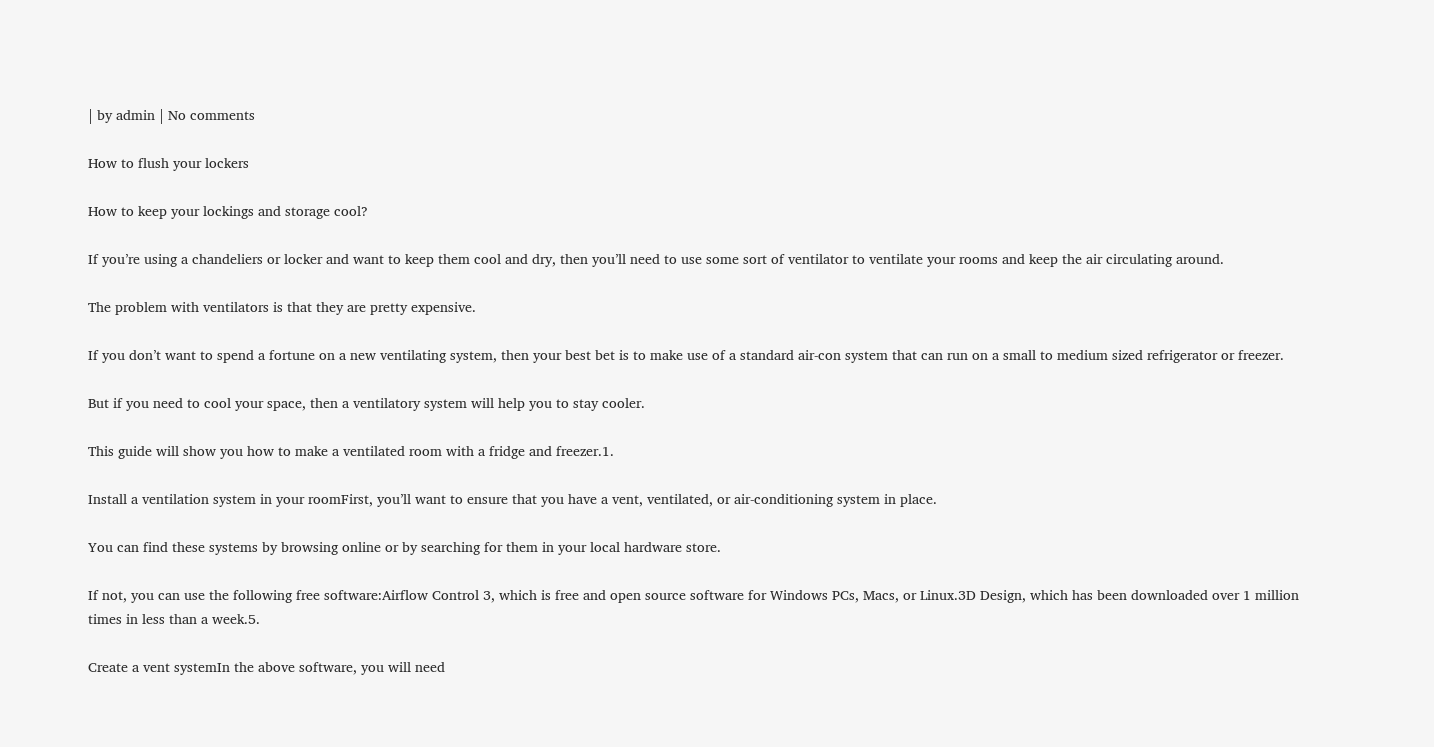| by admin | No comments

How to flush your lockers

How to keep your lockings and storage cool?

If you’re using a chandeliers or locker and want to keep them cool and dry, then you’ll need to use some sort of ventilator to ventilate your rooms and keep the air circulating around.

The problem with ventilators is that they are pretty expensive.

If you don’t want to spend a fortune on a new ventilating system, then your best bet is to make use of a standard air-con system that can run on a small to medium sized refrigerator or freezer.

But if you need to cool your space, then a ventilatory system will help you to stay cooler.

This guide will show you how to make a ventilated room with a fridge and freezer.1.

Install a ventilation system in your roomFirst, you’ll want to ensure that you have a vent, ventilated, or air-conditioning system in place.

You can find these systems by browsing online or by searching for them in your local hardware store.

If not, you can use the following free software:Airflow Control 3, which is free and open source software for Windows PCs, Macs, or Linux.3D Design, which has been downloaded over 1 million times in less than a week.5.

Create a vent systemIn the above software, you will need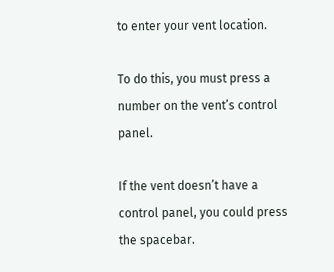to enter your vent location.

To do this, you must press a number on the vent’s control panel.

If the vent doesn’t have a control panel, you could press the spacebar.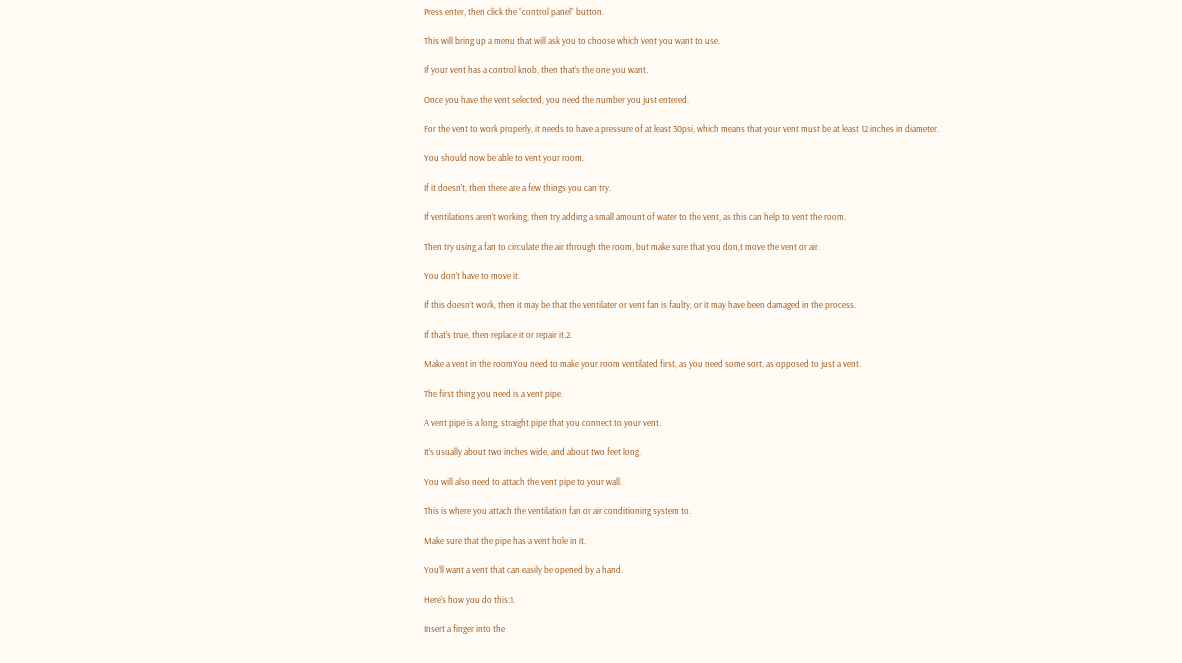Press enter, then click the “control panel” button.

This will bring up a menu that will ask you to choose which vent you want to use.

If your vent has a control knob, then that’s the one you want.

Once you have the vent selected, you need the number you just entered.

For the vent to work properly, it needs to have a pressure of at least 30psi, which means that your vent must be at least 12 inches in diameter.

You should now be able to vent your room.

If it doesn’t, then there are a few things you can try.

If ventilations aren’t working, then try adding a small amount of water to the vent, as this can help to vent the room.

Then try using a fan to circulate the air through the room, but make sure that you don,t move the vent or air.

You don’t have to move it.

If this doesn’t work, then it may be that the ventilater or vent fan is faulty, or it may have been damaged in the process.

If that’s true, then replace it or repair it.2.

Make a vent in the roomYou need to make your room ventilated first, as you need some sort, as opposed to just a vent.

The first thing you need is a vent pipe.

A vent pipe is a long, straight pipe that you connect to your vent.

It’s usually about two inches wide, and about two feet long.

You will also need to attach the vent pipe to your wall.

This is where you attach the ventilation fan or air conditioning system to.

Make sure that the pipe has a vent hole in it.

You’ll want a vent that can easily be opened by a hand.

Here’s how you do this:1.

Insert a finger into the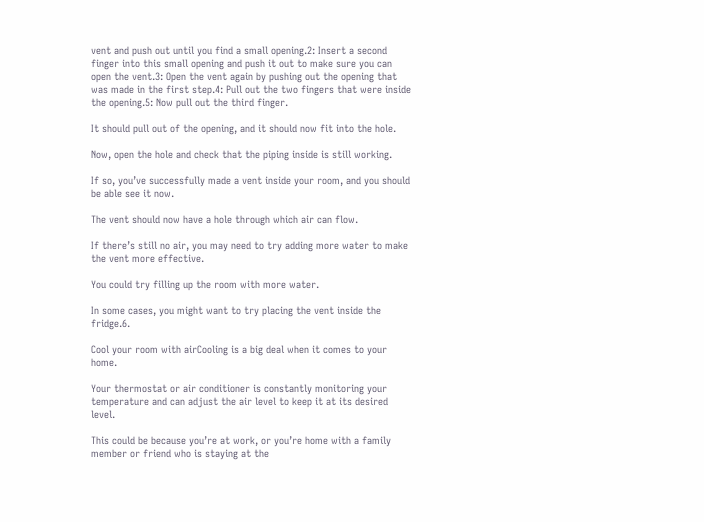vent and push out until you find a small opening.2: Insert a second finger into this small opening and push it out to make sure you can open the vent.3: Open the vent again by pushing out the opening that was made in the first step.4: Pull out the two fingers that were inside the opening.5: Now pull out the third finger.

It should pull out of the opening, and it should now fit into the hole.

Now, open the hole and check that the piping inside is still working.

If so, you’ve successfully made a vent inside your room, and you should be able see it now.

The vent should now have a hole through which air can flow.

If there’s still no air, you may need to try adding more water to make the vent more effective.

You could try filling up the room with more water.

In some cases, you might want to try placing the vent inside the fridge.6.

Cool your room with airCooling is a big deal when it comes to your home.

Your thermostat or air conditioner is constantly monitoring your temperature and can adjust the air level to keep it at its desired level.

This could be because you’re at work, or you’re home with a family member or friend who is staying at the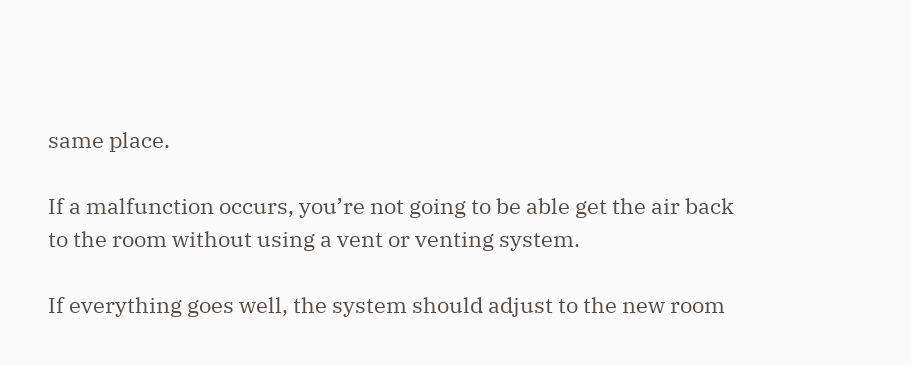same place.

If a malfunction occurs, you’re not going to be able get the air back to the room without using a vent or venting system.

If everything goes well, the system should adjust to the new room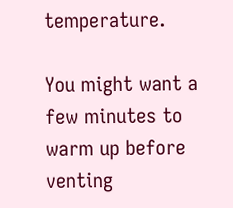temperature.

You might want a few minutes to warm up before venting